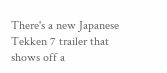There's a new Japanese Tekken 7 trailer that shows off a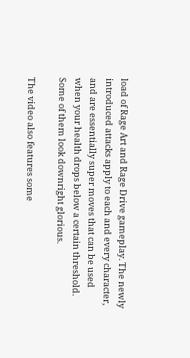load of Rage Art and Rage Drive gameplay. The newly introduced attacks apply to each and every character, and are essentially super moves that can be used when your health drops below a certain threshold. Some of them look downright glorious.

The video also features some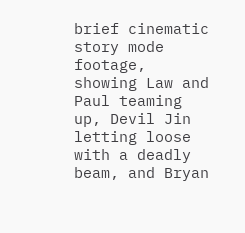brief cinematic story mode footage, showing Law and Paul teaming up, Devil Jin letting loose with a deadly beam, and Bryan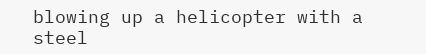blowing up a helicopter with a steel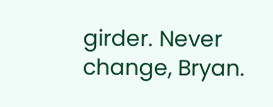girder. Never change, Bryan.